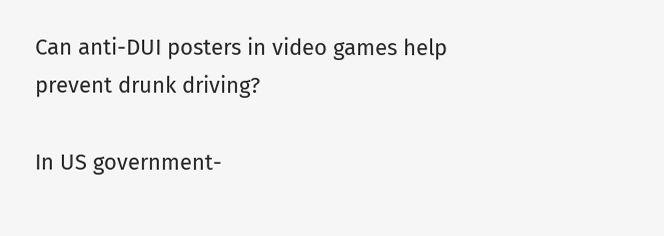Can anti-DUI posters in video games help prevent drunk driving?

In US government-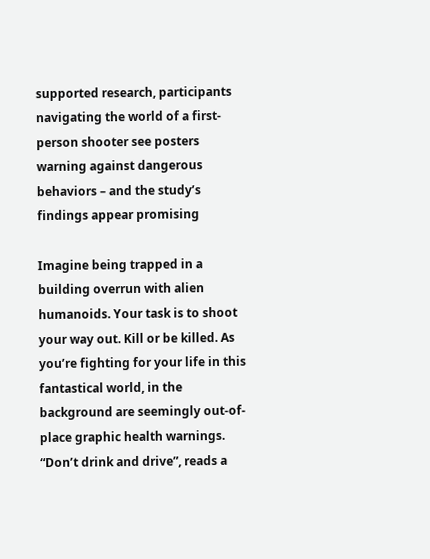supported research, participants navigating the world of a first-person shooter see posters warning against dangerous behaviors – and the study’s findings appear promising

Imagine being trapped in a building overrun with alien humanoids. Your task is to shoot your way out. Kill or be killed. As you’re fighting for your life in this fantastical world, in the background are seemingly out-of-place graphic health warnings. “Don’t drink and drive”, reads a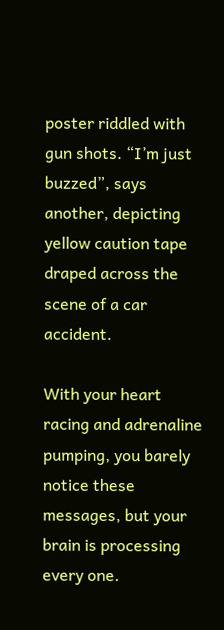poster riddled with gun shots. “I’m just buzzed”, says another, depicting yellow caution tape draped across the scene of a car accident.

With your heart racing and adrenaline pumping, you barely notice these messages, but your brain is processing every one.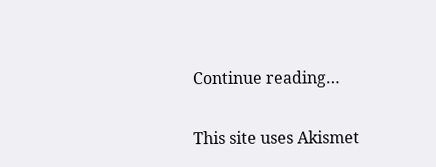Continue reading…

This site uses Akismet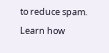to reduce spam. Learn how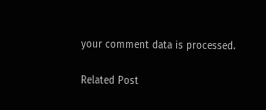your comment data is processed.

Related Post